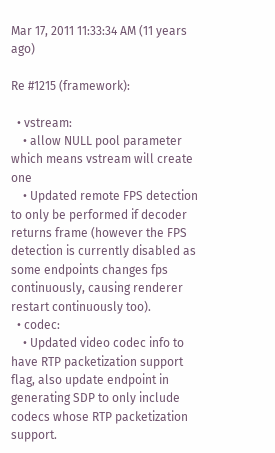Mar 17, 2011 11:33:34 AM (11 years ago)

Re #1215 (framework):

  • vstream:
    • allow NULL pool parameter which means vstream will create one
    • Updated remote FPS detection to only be performed if decoder returns frame (however the FPS detection is currently disabled as some endpoints changes fps continuously, causing renderer restart continuously too).
  • codec:
    • Updated video codec info to have RTP packetization support flag, also update endpoint in generating SDP to only include codecs whose RTP packetization support.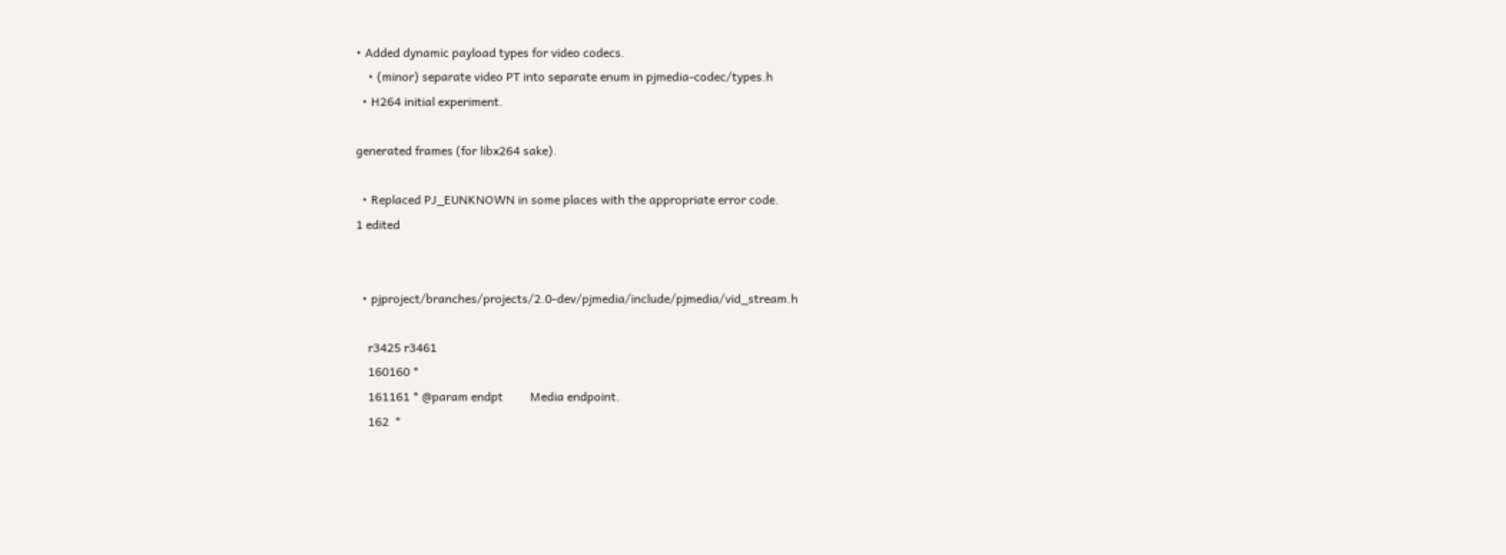• Added dynamic payload types for video codecs.
    • (minor) separate video PT into separate enum in pjmedia-codec/types.h
  • H264 initial experiment.

generated frames (for libx264 sake).

  • Replaced PJ_EUNKNOWN in some places with the appropriate error code.
1 edited


  • pjproject/branches/projects/2.0-dev/pjmedia/include/pjmedia/vid_stream.h

    r3425 r3461
    160160 *
    161161 * @param endpt         Media endpoint.
    162  *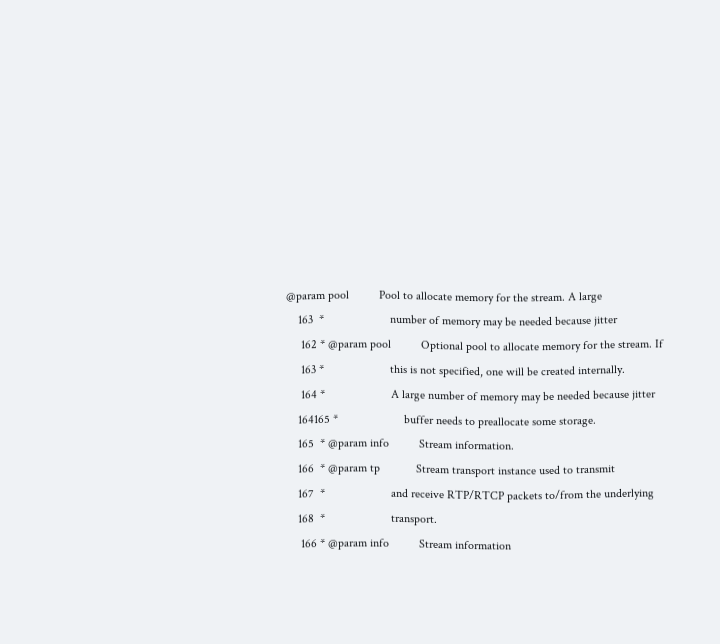@param pool          Pool to allocate memory for the stream. A large
    163  *                      number of memory may be needed because jitter
     162 * @param pool          Optional pool to allocate memory for the stream. If
     163 *                      this is not specified, one will be created internally.
     164 *                      A large number of memory may be needed because jitter
    164165 *                      buffer needs to preallocate some storage.
    165  * @param info          Stream information.
    166  * @param tp            Stream transport instance used to transmit
    167  *                      and receive RTP/RTCP packets to/from the underlying
    168  *                      transport.
     166 * @param info          Stream information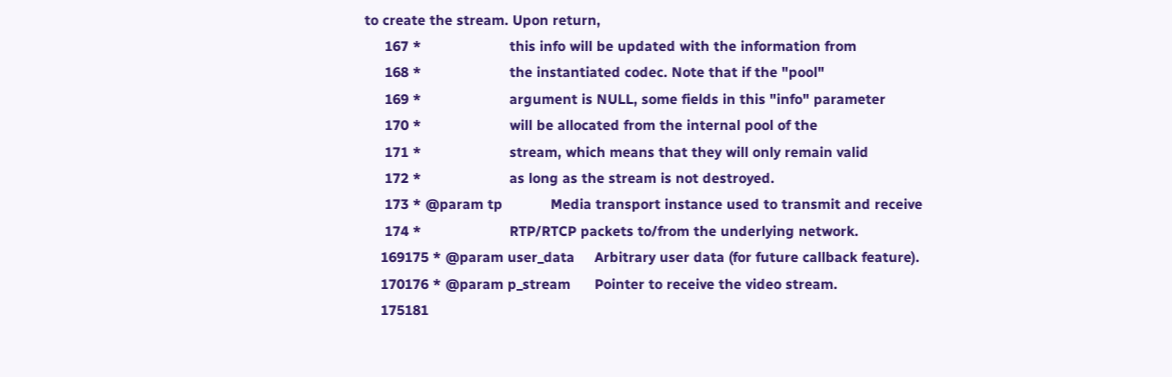to create the stream. Upon return,
     167 *                      this info will be updated with the information from
     168 *                      the instantiated codec. Note that if the "pool"
     169 *                      argument is NULL, some fields in this "info" parameter
     170 *                      will be allocated from the internal pool of the
     171 *                      stream, which means that they will only remain valid
     172 *                      as long as the stream is not destroyed.
     173 * @param tp            Media transport instance used to transmit and receive
     174 *                      RTP/RTCP packets to/from the underlying network.
    169175 * @param user_data     Arbitrary user data (for future callback feature).
    170176 * @param p_stream      Pointer to receive the video stream.
    175181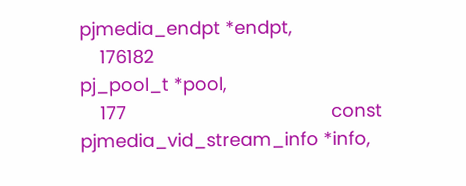pjmedia_endpt *endpt,
    176182                                        pj_pool_t *pool,
    177                                         const pjmedia_vid_stream_info *info,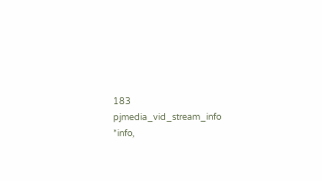183                                        pjmedia_vid_stream_info *info,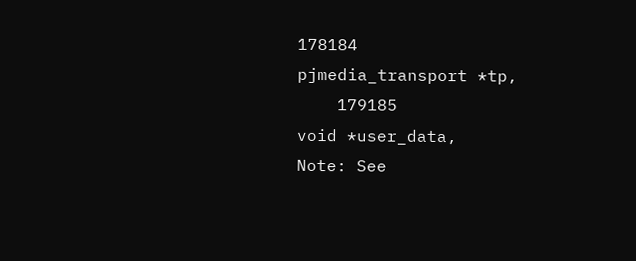178184                                        pjmedia_transport *tp,
    179185                                        void *user_data,
Note: See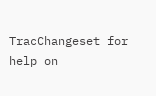TracChangeset for help on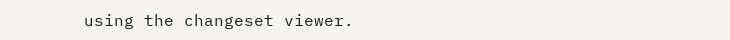using the changeset viewer.